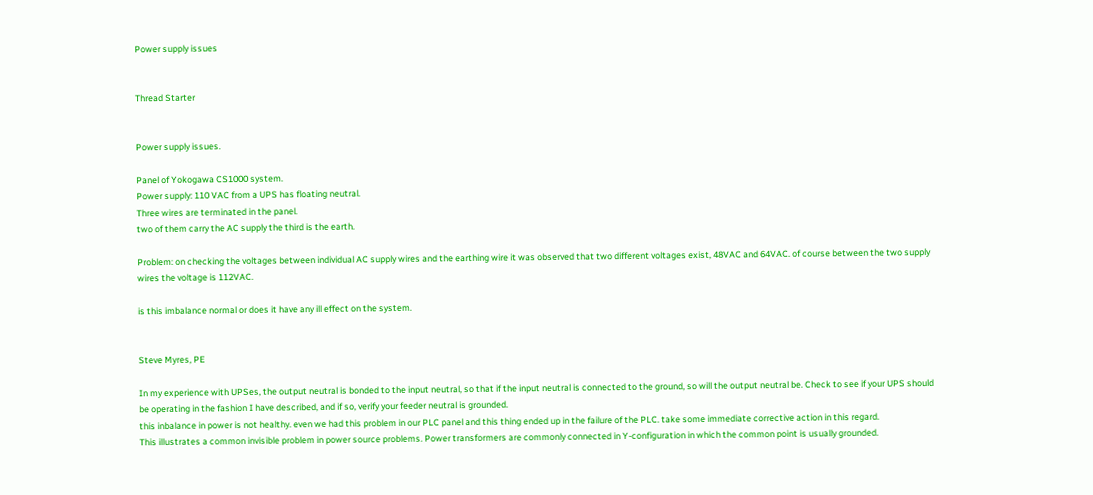Power supply issues


Thread Starter


Power supply issues.

Panel of Yokogawa CS1000 system.
Power supply: 110 VAC from a UPS has floating neutral.
Three wires are terminated in the panel.
two of them carry the AC supply the third is the earth.

Problem: on checking the voltages between individual AC supply wires and the earthing wire it was observed that two different voltages exist, 48VAC and 64VAC. of course between the two supply wires the voltage is 112VAC.

is this imbalance normal or does it have any ill effect on the system.


Steve Myres, PE

In my experience with UPSes, the output neutral is bonded to the input neutral, so that if the input neutral is connected to the ground, so will the output neutral be. Check to see if your UPS should be operating in the fashion I have described, and if so, verify your feeder neutral is grounded.
this inbalance in power is not healthy. even we had this problem in our PLC panel and this thing ended up in the failure of the PLC. take some immediate corrective action in this regard.
This illustrates a common invisible problem in power source problems. Power transformers are commonly connected in Y-configuration in which the common point is usually grounded.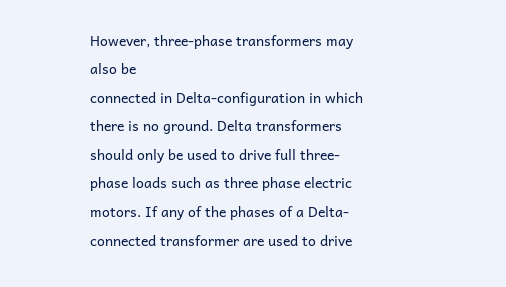However, three-phase transformers may also be
connected in Delta-configuration in which there is no ground. Delta transformers should only be used to drive full three-phase loads such as three phase electric motors. If any of the phases of a Delta-connected transformer are used to drive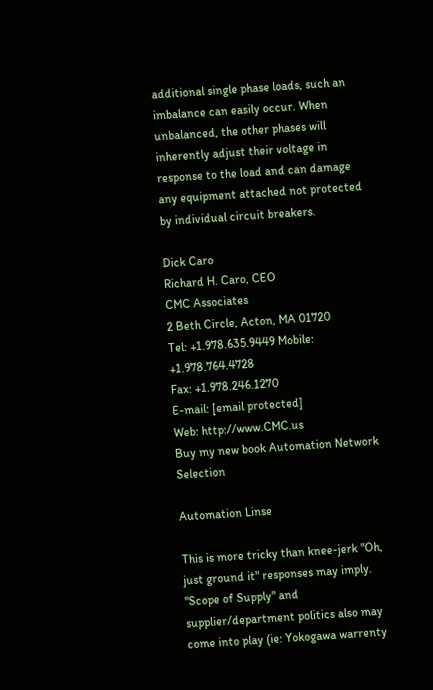additional single phase loads, such an imbalance can easily occur. When unbalanced, the other phases will inherently adjust their voltage in response to the load and can damage any equipment attached not protected by individual circuit breakers.

Dick Caro
Richard H. Caro, CEO
CMC Associates
2 Beth Circle, Acton, MA 01720
Tel: +1.978.635.9449 Mobile: +1.978.764.4728
Fax: +1.978.246.1270
E-mail: [email protected]
Web: http://www.CMC.us
Buy my new book Automation Network Selection

Automation Linse

This is more tricky than knee-jerk "Oh, just ground it" responses may imply. "Scope of Supply" and supplier/department politics also may come into play (ie: Yokogawa warrenty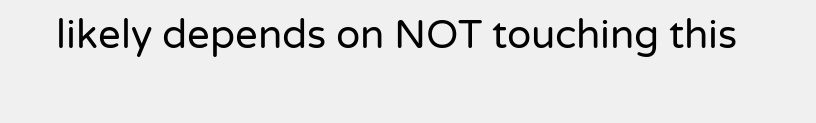likely depends on NOT touching this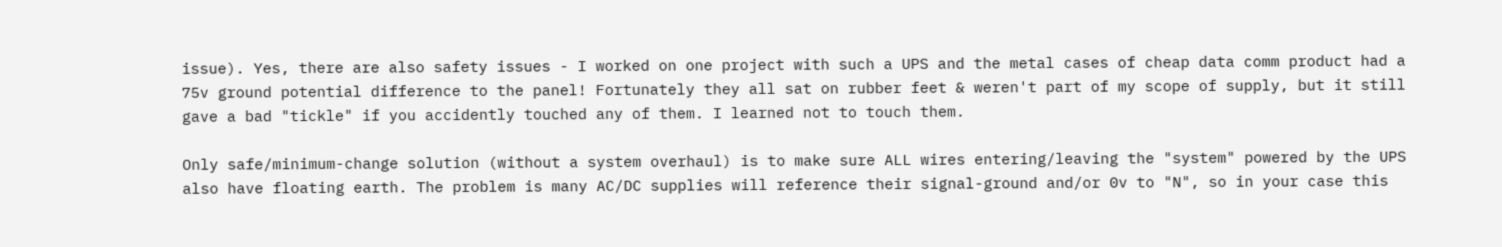issue). Yes, there are also safety issues - I worked on one project with such a UPS and the metal cases of cheap data comm product had a 75v ground potential difference to the panel! Fortunately they all sat on rubber feet & weren't part of my scope of supply, but it still gave a bad "tickle" if you accidently touched any of them. I learned not to touch them.

Only safe/minimum-change solution (without a system overhaul) is to make sure ALL wires entering/leaving the "system" powered by the UPS also have floating earth. The problem is many AC/DC supplies will reference their signal-ground and/or 0v to "N", so in your case this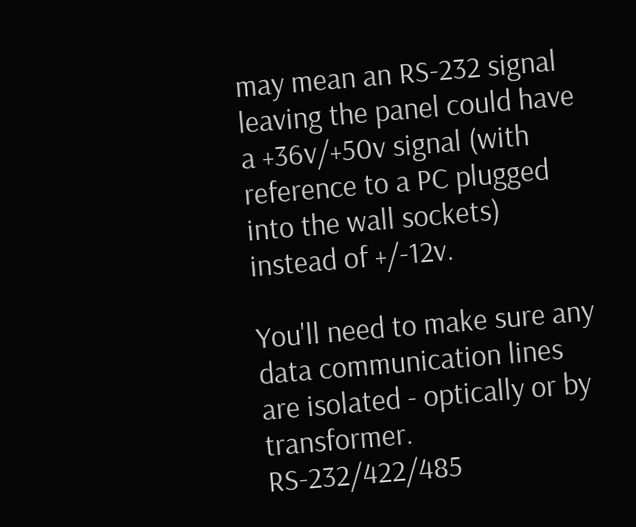may mean an RS-232 signal leaving the panel could have a +36v/+50v signal (with reference to a PC plugged into the wall sockets) instead of +/-12v.

You'll need to make sure any data communication lines are isolated - optically or by transformer. RS-232/422/485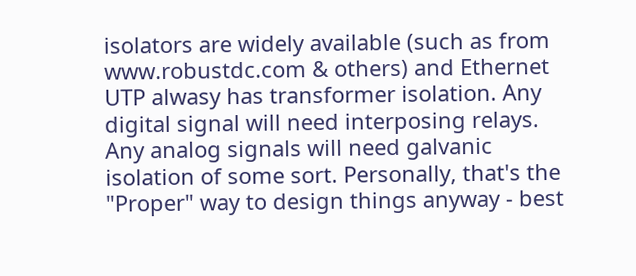isolators are widely available (such as from www.robustdc.com & others) and Ethernet UTP alwasy has transformer isolation. Any digital signal will need interposing relays. Any analog signals will need galvanic isolation of some sort. Personally, that's the "Proper" way to design things anyway - best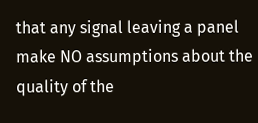that any signal leaving a panel make NO assumptions about the quality of the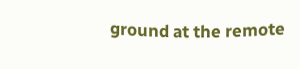ground at the remote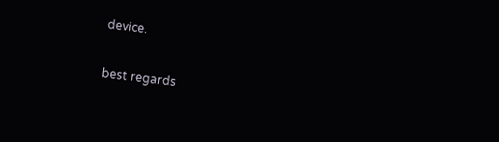device.

best regards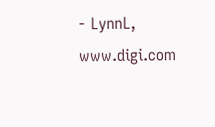- LynnL, www.digi.com